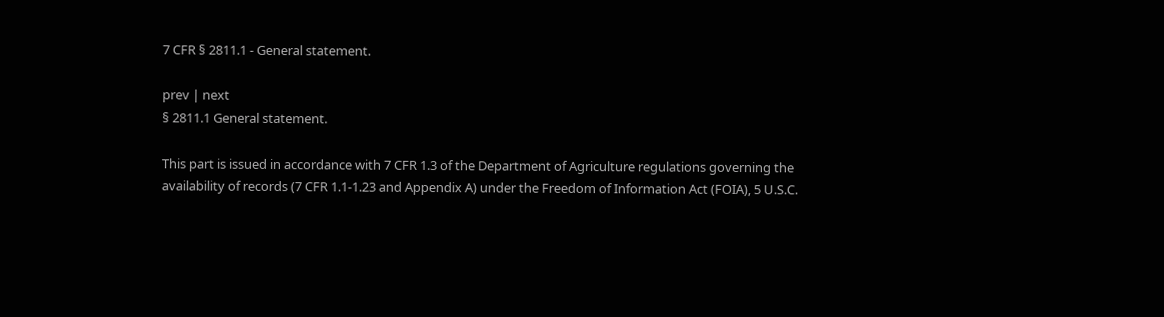7 CFR § 2811.1 - General statement.

prev | next
§ 2811.1 General statement.

This part is issued in accordance with 7 CFR 1.3 of the Department of Agriculture regulations governing the availability of records (7 CFR 1.1-1.23 and Appendix A) under the Freedom of Information Act (FOIA), 5 U.S.C.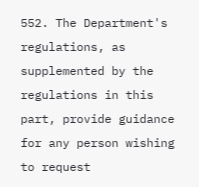552. The Department's regulations, as supplemented by the regulations in this part, provide guidance for any person wishing to request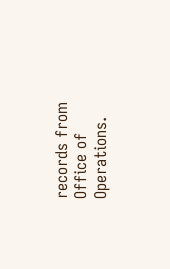records from Office of Operations.